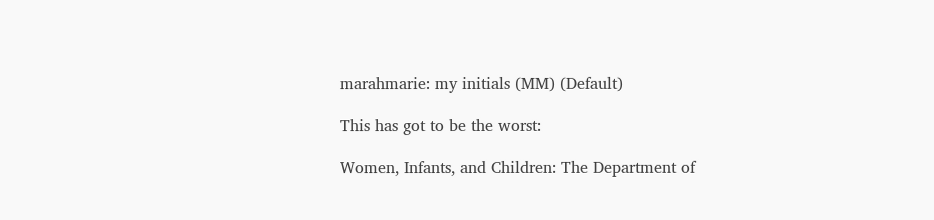marahmarie: my initials (MM) (Default)

This has got to be the worst:

Women, Infants, and Children: The Department of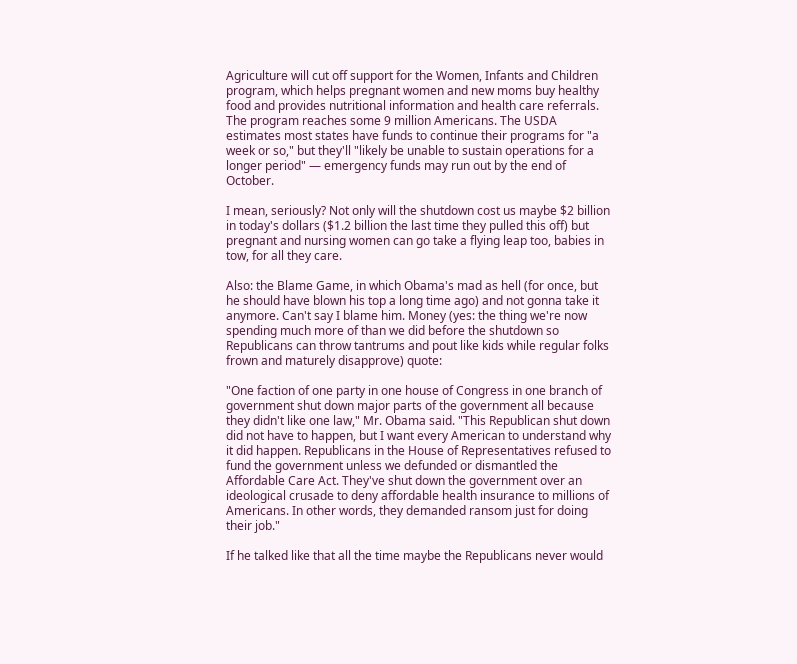Agriculture will cut off support for the Women, Infants and Children program, which helps pregnant women and new moms buy healthy food and provides nutritional information and health care referrals. The program reaches some 9 million Americans. The USDA estimates most states have funds to continue their programs for "a week or so," but they'll "likely be unable to sustain operations for a longer period" — emergency funds may run out by the end of October.

I mean, seriously? Not only will the shutdown cost us maybe $2 billion in today's dollars ($1.2 billion the last time they pulled this off) but pregnant and nursing women can go take a flying leap too, babies in tow, for all they care.

Also: the Blame Game, in which Obama's mad as hell (for once, but he should have blown his top a long time ago) and not gonna take it anymore. Can't say I blame him. Money (yes: the thing we're now spending much more of than we did before the shutdown so Republicans can throw tantrums and pout like kids while regular folks frown and maturely disapprove) quote:

"One faction of one party in one house of Congress in one branch of government shut down major parts of the government all because they didn't like one law," Mr. Obama said. "This Republican shut down did not have to happen, but I want every American to understand why it did happen. Republicans in the House of Representatives refused to fund the government unless we defunded or dismantled the Affordable Care Act. They've shut down the government over an ideological crusade to deny affordable health insurance to millions of Americans. In other words, they demanded ransom just for doing their job."

If he talked like that all the time maybe the Republicans never would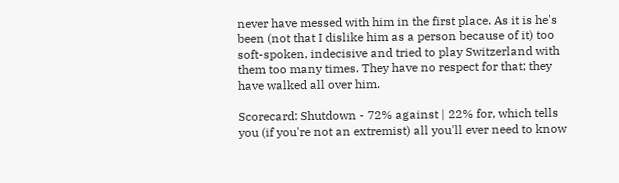never have messed with him in the first place. As it is he's been (not that I dislike him as a person because of it) too soft-spoken, indecisive and tried to play Switzerland with them too many times. They have no respect for that; they have walked all over him.

Scorecard: Shutdown - 72% against | 22% for, which tells you (if you're not an extremist) all you'll ever need to know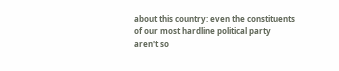about this country: even the constituents of our most hardline political party aren't so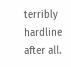terribly hardline after all.